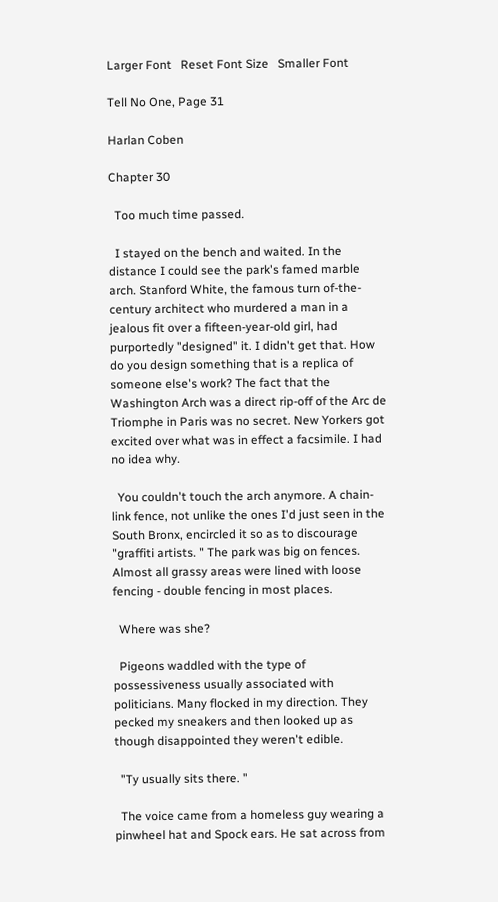Larger Font   Reset Font Size   Smaller Font

Tell No One, Page 31

Harlan Coben

Chapter 30

  Too much time passed.

  I stayed on the bench and waited. In the distance I could see the park's famed marble arch. Stanford White, the famous turn of-the-century architect who murdered a man in a jealous fit over a fifteen-year-old girl, had purportedly "designed" it. I didn't get that. How do you design something that is a replica of someone else's work? The fact that the Washington Arch was a direct rip-off of the Arc de Triomphe in Paris was no secret. New Yorkers got excited over what was in effect a facsimile. I had no idea why.

  You couldn't touch the arch anymore. A chain-link fence, not unlike the ones I'd just seen in the South Bronx, encircled it so as to discourage "graffiti artists. " The park was big on fences. Almost all grassy areas were lined with loose fencing - double fencing in most places.

  Where was she?

  Pigeons waddled with the type of possessiveness usually associated with politicians. Many flocked in my direction. They pecked my sneakers and then looked up as though disappointed they weren't edible.

  "Ty usually sits there. "

  The voice came from a homeless guy wearing a pinwheel hat and Spock ears. He sat across from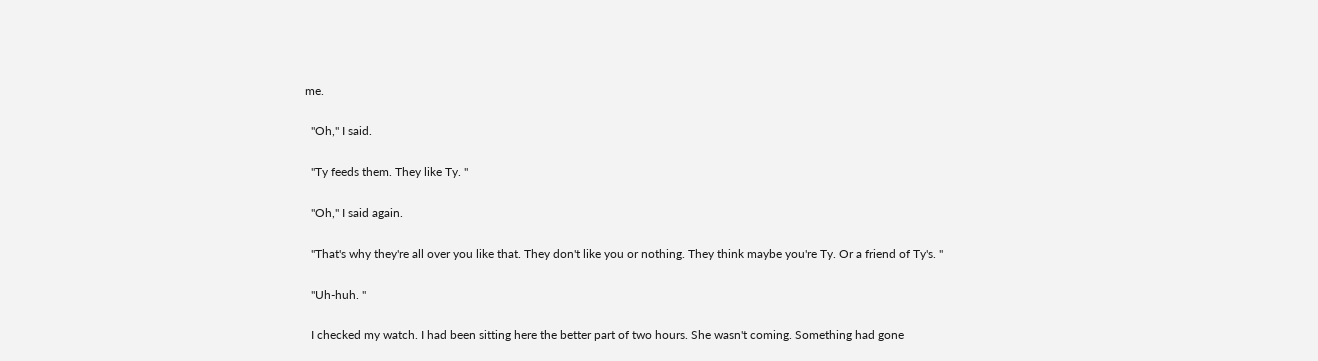me.

  "Oh," I said.

  "Ty feeds them. They like Ty. "

  "Oh," I said again.

  "That's why they're all over you like that. They don't like you or nothing. They think maybe you're Ty. Or a friend of Ty's. "

  "Uh-huh. "

  I checked my watch. I had been sitting here the better part of two hours. She wasn't coming. Something had gone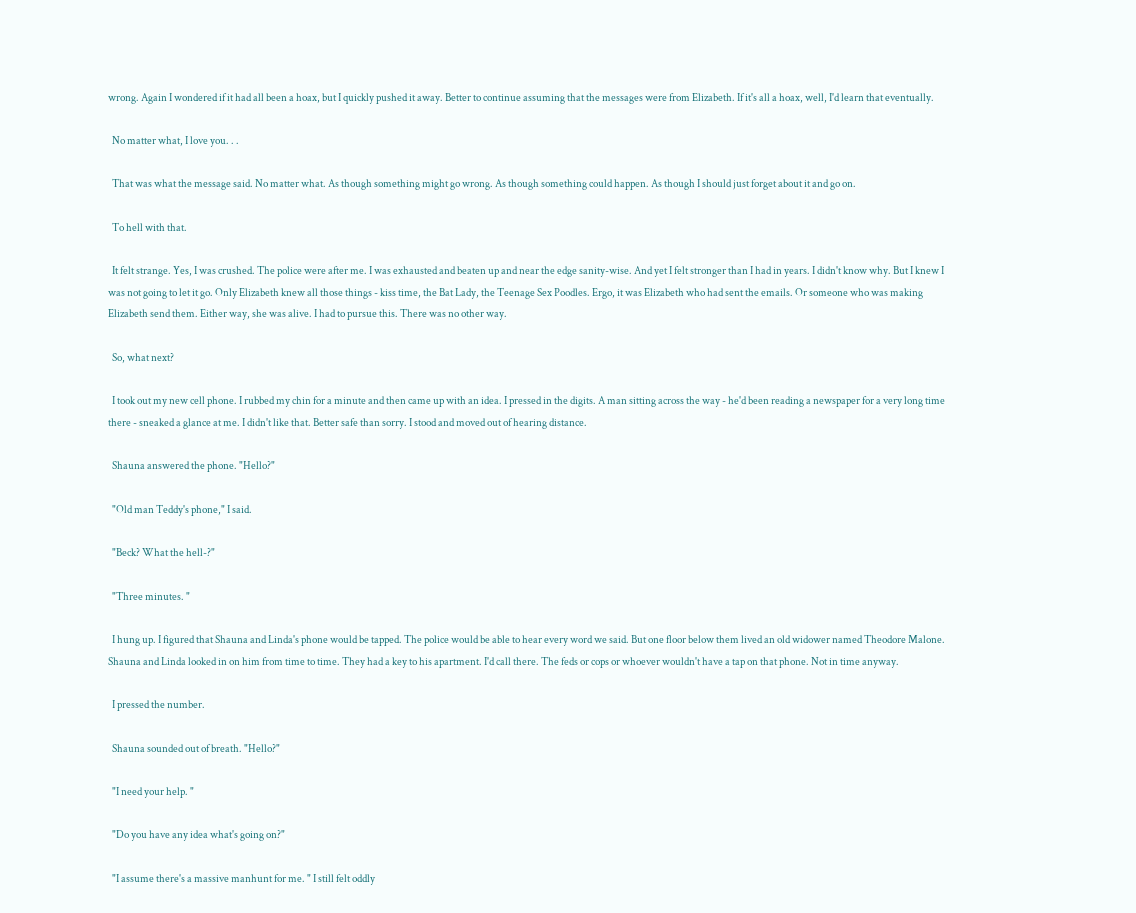wrong. Again I wondered if it had all been a hoax, but I quickly pushed it away. Better to continue assuming that the messages were from Elizabeth. If it's all a hoax, well, I'd learn that eventually.

  No matter what, I love you. . .

  That was what the message said. No matter what. As though something might go wrong. As though something could happen. As though I should just forget about it and go on.

  To hell with that.

  It felt strange. Yes, I was crushed. The police were after me. I was exhausted and beaten up and near the edge sanity-wise. And yet I felt stronger than I had in years. I didn't know why. But I knew I was not going to let it go. Only Elizabeth knew all those things - kiss time, the Bat Lady, the Teenage Sex Poodles. Ergo, it was Elizabeth who had sent the emails. Or someone who was making Elizabeth send them. Either way, she was alive. I had to pursue this. There was no other way.

  So, what next?

  I took out my new cell phone. I rubbed my chin for a minute and then came up with an idea. I pressed in the digits. A man sitting across the way - he'd been reading a newspaper for a very long time there - sneaked a glance at me. I didn't like that. Better safe than sorry. I stood and moved out of hearing distance.

  Shauna answered the phone. "Hello?"

  "Old man Teddy's phone," I said.

  "Beck? What the hell-?"

  "Three minutes. "

  I hung up. I figured that Shauna and Linda's phone would be tapped. The police would be able to hear every word we said. But one floor below them lived an old widower named Theodore Malone. Shauna and Linda looked in on him from time to time. They had a key to his apartment. I'd call there. The feds or cops or whoever wouldn't have a tap on that phone. Not in time anyway.

  I pressed the number.

  Shauna sounded out of breath. "Hello?"

  "I need your help. "

  "Do you have any idea what's going on?"

  "I assume there's a massive manhunt for me. " I still felt oddly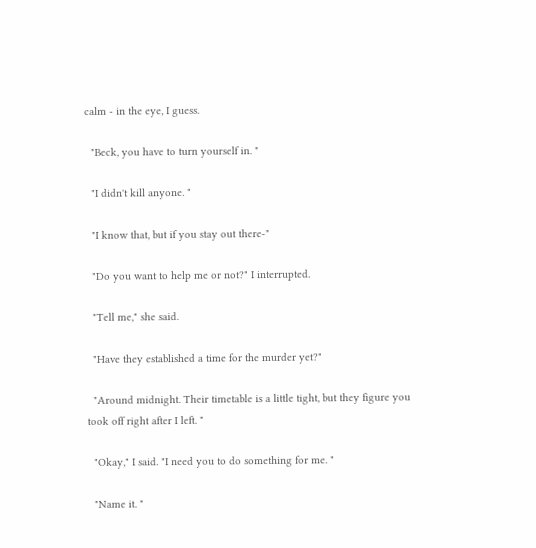calm - in the eye, I guess.

  "Beck, you have to turn yourself in. "

  "I didn't kill anyone. "

  "I know that, but if you stay out there-"

  "Do you want to help me or not?" I interrupted.

  "Tell me," she said.

  "Have they established a time for the murder yet?"

  "Around midnight. Their timetable is a little tight, but they figure you took off right after I left. "

  "Okay," I said. "I need you to do something for me. "

  "Name it. "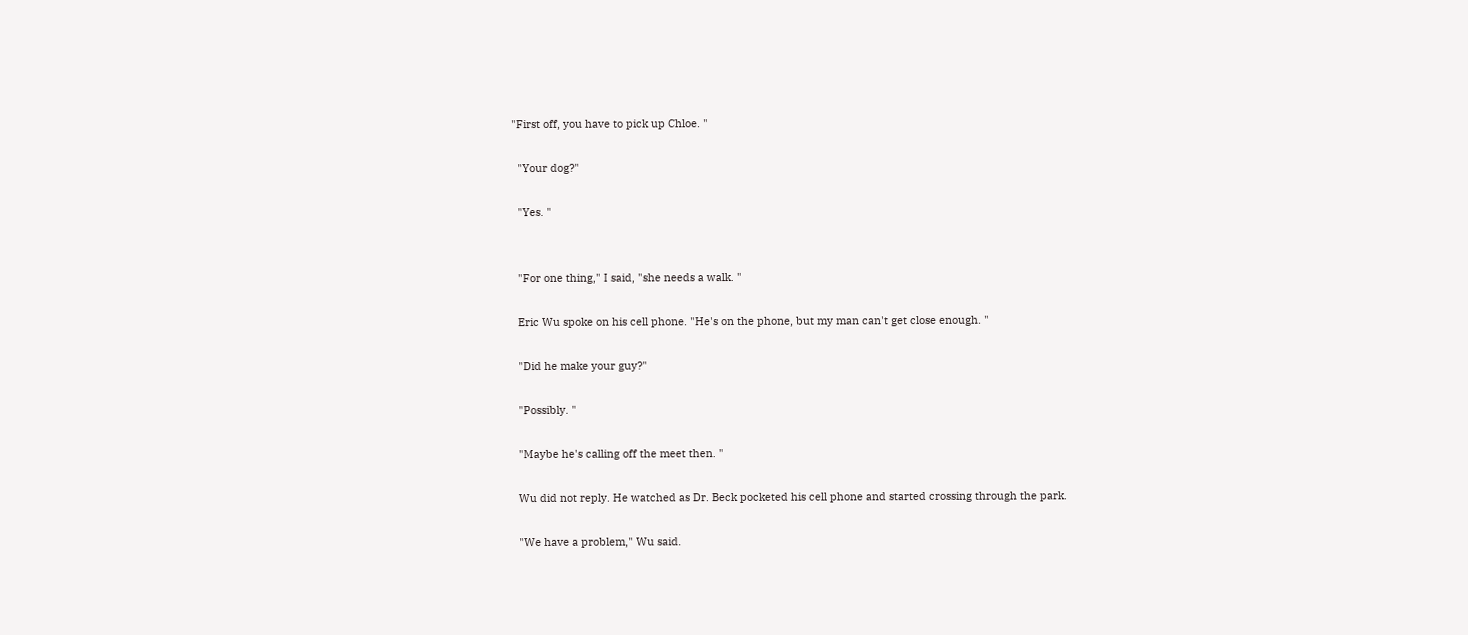"First off, you have to pick up Chloe. "

  "Your dog?"

  "Yes. "


  "For one thing," I said, "she needs a walk. "

  Eric Wu spoke on his cell phone. "He's on the phone, but my man can't get close enough. "

  "Did he make your guy?"

  "Possibly. "

  "Maybe he's calling off the meet then. "

  Wu did not reply. He watched as Dr. Beck pocketed his cell phone and started crossing through the park.

  "We have a problem," Wu said.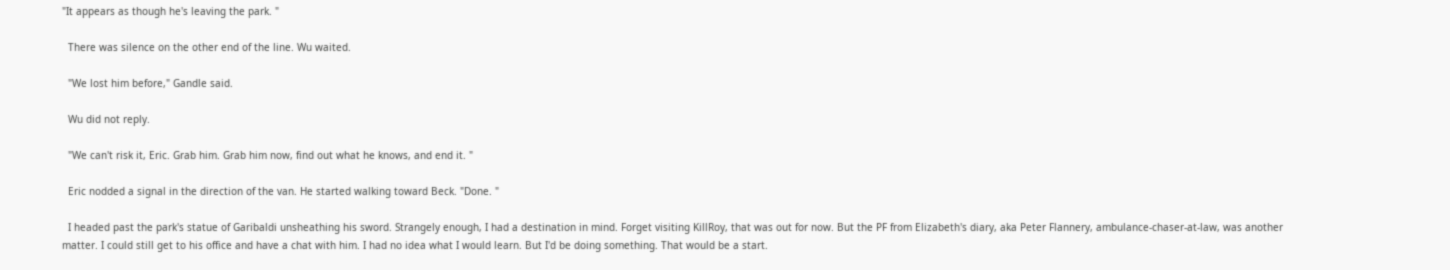"It appears as though he's leaving the park. "

  There was silence on the other end of the line. Wu waited.

  "We lost him before," Gandle said.

  Wu did not reply.

  "We can't risk it, Eric. Grab him. Grab him now, find out what he knows, and end it. "

  Eric nodded a signal in the direction of the van. He started walking toward Beck. "Done. "

  I headed past the park's statue of Garibaldi unsheathing his sword. Strangely enough, I had a destination in mind. Forget visiting KillRoy, that was out for now. But the PF from Elizabeth's diary, aka Peter Flannery, ambulance-chaser-at-law, was another matter. I could still get to his office and have a chat with him. I had no idea what I would learn. But I'd be doing something. That would be a start.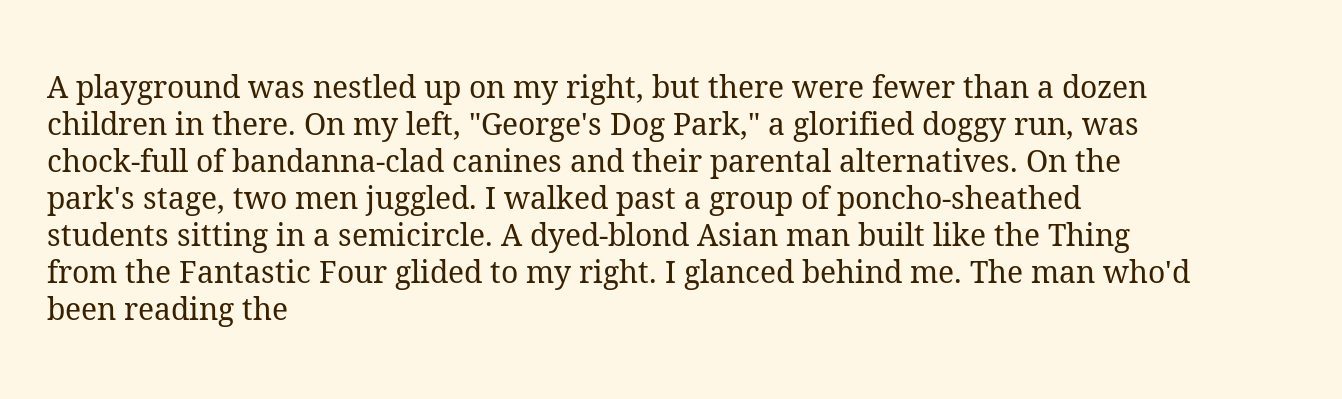A playground was nestled up on my right, but there were fewer than a dozen children in there. On my left, "George's Dog Park," a glorified doggy run, was chock-full of bandanna-clad canines and their parental alternatives. On the park's stage, two men juggled. I walked past a group of poncho-sheathed students sitting in a semicircle. A dyed-blond Asian man built like the Thing from the Fantastic Four glided to my right. I glanced behind me. The man who'd been reading the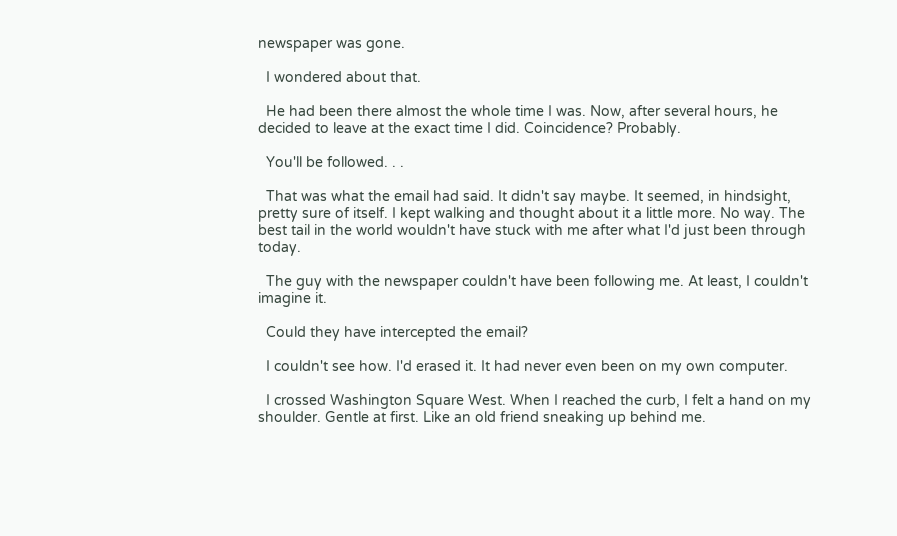newspaper was gone.

  I wondered about that.

  He had been there almost the whole time I was. Now, after several hours, he decided to leave at the exact time I did. Coincidence? Probably.

  You'll be followed. . .

  That was what the email had said. It didn't say maybe. It seemed, in hindsight, pretty sure of itself. I kept walking and thought about it a little more. No way. The best tail in the world wouldn't have stuck with me after what I'd just been through today.

  The guy with the newspaper couldn't have been following me. At least, I couldn't imagine it.

  Could they have intercepted the email?

  I couldn't see how. I'd erased it. It had never even been on my own computer.

  I crossed Washington Square West. When I reached the curb, I felt a hand on my shoulder. Gentle at first. Like an old friend sneaking up behind me.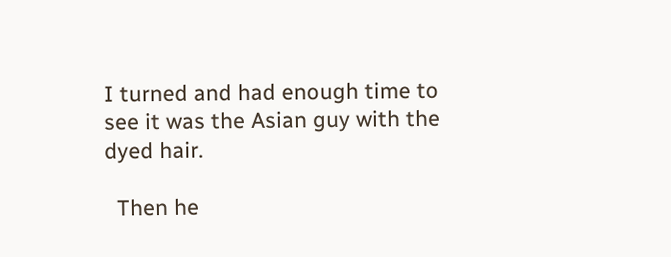I turned and had enough time to see it was the Asian guy with the dyed hair.

  Then he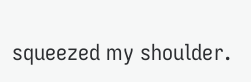squeezed my shoulder.